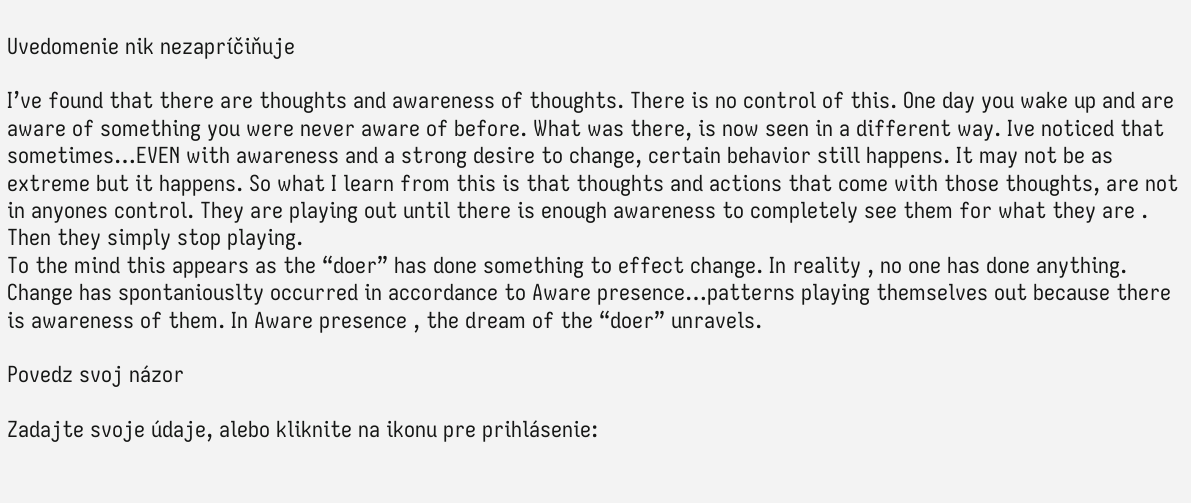Uvedomenie nik nezapríčiňuje

I’ve found that there are thoughts and awareness of thoughts. There is no control of this. One day you wake up and are aware of something you were never aware of before. What was there, is now seen in a different way. Ive noticed that sometimes…EVEN with awareness and a strong desire to change, certain behavior still happens. It may not be as extreme but it happens. So what I learn from this is that thoughts and actions that come with those thoughts, are not in anyones control. They are playing out until there is enough awareness to completely see them for what they are . Then they simply stop playing.
To the mind this appears as the “doer” has done something to effect change. In reality , no one has done anything. Change has spontaniouslty occurred in accordance to Aware presence…patterns playing themselves out because there is awareness of them. In Aware presence , the dream of the “doer” unravels.

Povedz svoj názor

Zadajte svoje údaje, alebo kliknite na ikonu pre prihlásenie: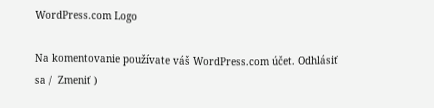WordPress.com Logo

Na komentovanie používate váš WordPress.com účet. Odhlásiť sa /  Zmeniť )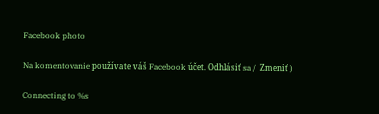Facebook photo

Na komentovanie používate váš Facebook účet. Odhlásiť sa /  Zmeniť )

Connecting to %s